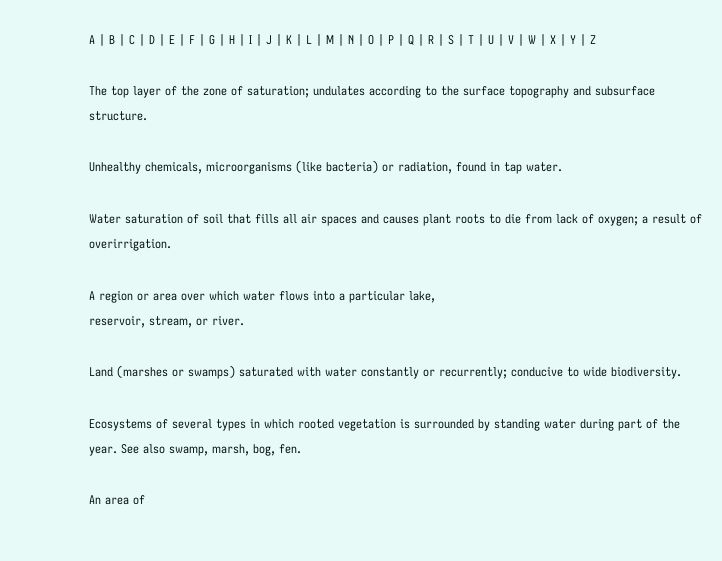A | B | C | D | E | F | G | H | I | J | K | L | M | N | O | P | Q | R | S | T | U | V | W | X | Y | Z

The top layer of the zone of saturation; undulates according to the surface topography and subsurface structure.

Unhealthy chemicals, microorganisms (like bacteria) or radiation, found in tap water.

Water saturation of soil that fills all air spaces and causes plant roots to die from lack of oxygen; a result of overirrigation.

A region or area over which water flows into a particular lake,
reservoir, stream, or river.

Land (marshes or swamps) saturated with water constantly or recurrently; conducive to wide biodiversity.

Ecosystems of several types in which rooted vegetation is surrounded by standing water during part of the year. See also swamp, marsh, bog, fen.

An area of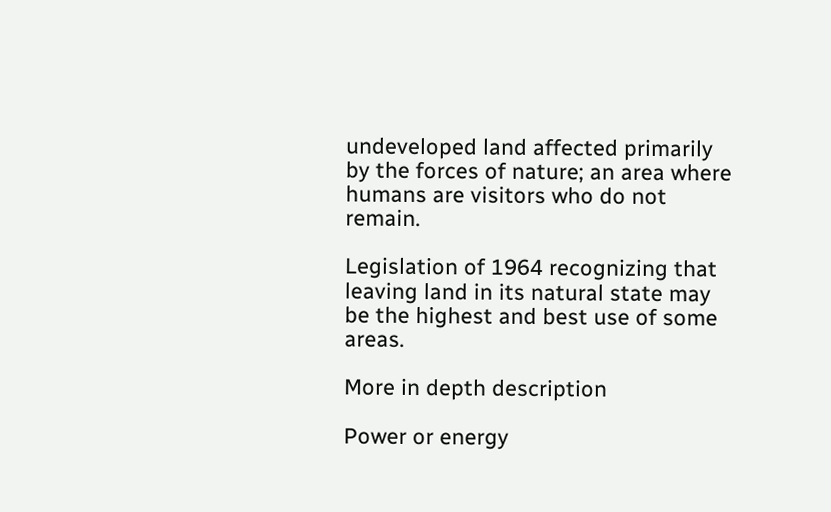undeveloped land affected primarily by the forces of nature; an area where humans are visitors who do not remain.

Legislation of 1964 recognizing that leaving land in its natural state may be the highest and best use of some areas.

More in depth description

Power or energy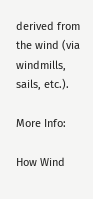derived from the wind (via windmills, sails, etc.).

More Info:

How Wind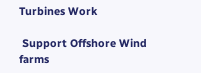Turbines Work

 Support Offshore Wind farms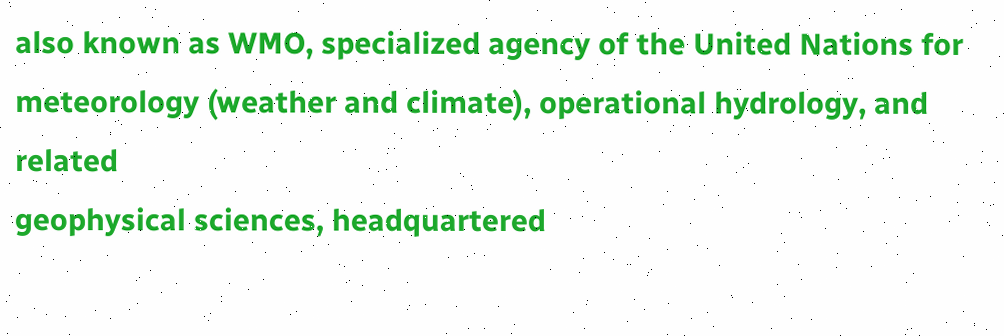also known as WMO, specialized agency of the United Nations for
meteorology (weather and climate), operational hydrology, and related
geophysical sciences, headquartered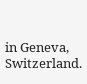in Geneva, Switzerland.